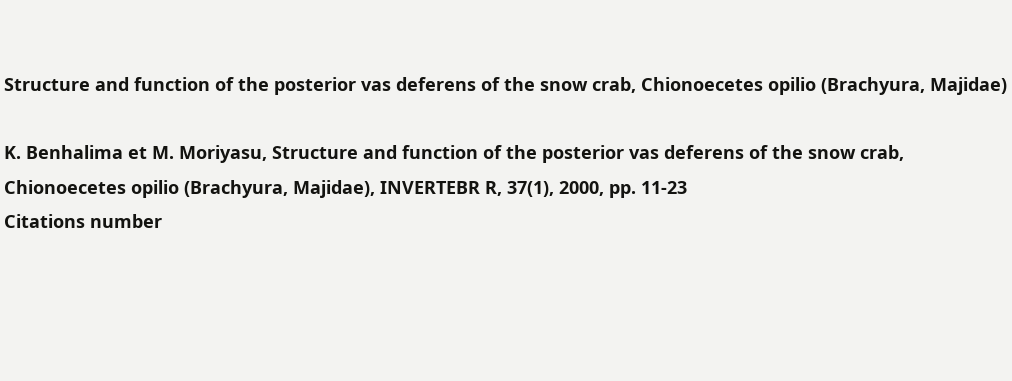Structure and function of the posterior vas deferens of the snow crab, Chionoecetes opilio (Brachyura, Majidae)

K. Benhalima et M. Moriyasu, Structure and function of the posterior vas deferens of the snow crab, Chionoecetes opilio (Brachyura, Majidae), INVERTEBR R, 37(1), 2000, pp. 11-23
Citations number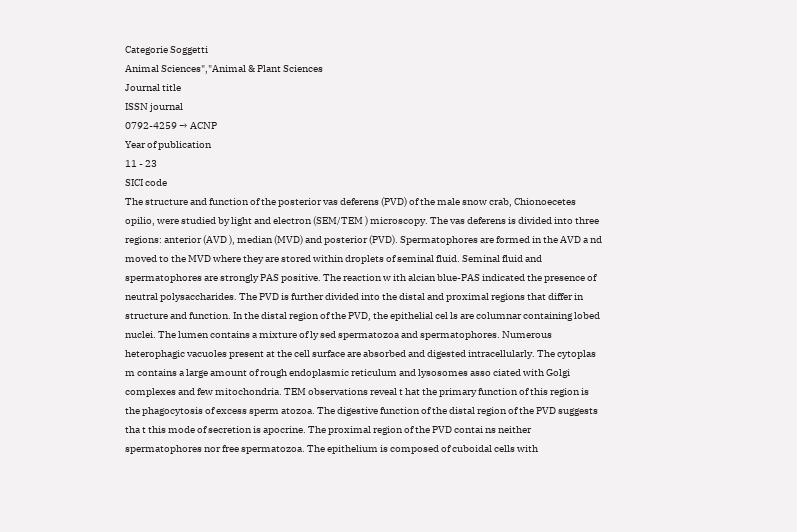Categorie Soggetti
Animal Sciences","Animal & Plant Sciences
Journal title
ISSN journal
0792-4259 → ACNP
Year of publication
11 - 23
SICI code
The structure and function of the posterior vas deferens (PVD) of the male snow crab, Chionoecetes opilio, were studied by light and electron (SEM/TEM ) microscopy. The vas deferens is divided into three regions: anterior (AVD ), median (MVD) and posterior (PVD). Spermatophores are formed in the AVD a nd moved to the MVD where they are stored within droplets of seminal fluid. Seminal fluid and spermatophores are strongly PAS positive. The reaction w ith alcian blue-PAS indicated the presence of neutral polysaccharides. The PVD is further divided into the distal and proximal regions that differ in structure and function. In the distal region of the PVD, the epithelial cel ls are columnar containing lobed nuclei. The lumen contains a mixture of ly sed spermatozoa and spermatophores. Numerous heterophagic vacuoles present at the cell surface are absorbed and digested intracellularly. The cytoplas m contains a large amount of rough endoplasmic reticulum and lysosomes asso ciated with Golgi complexes and few mitochondria. TEM observations reveal t hat the primary function of this region is the phagocytosis of excess sperm atozoa. The digestive function of the distal region of the PVD suggests tha t this mode of secretion is apocrine. The proximal region of the PVD contai ns neither spermatophores nor free spermatozoa. The epithelium is composed of cuboidal cells with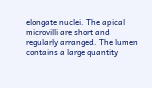elongate nuclei. The apical microvilli are short and regularly arranged. The lumen contains a large quantity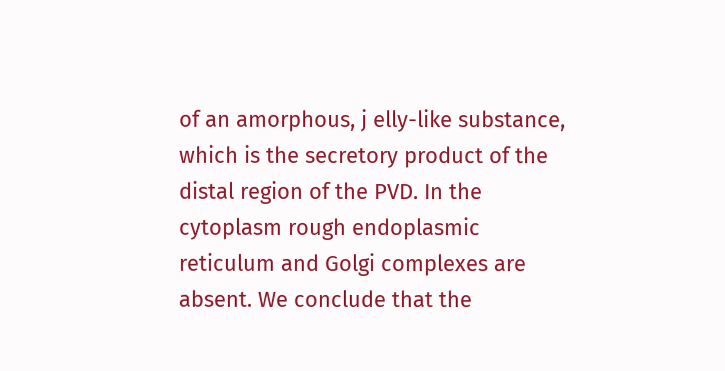of an amorphous, j elly-like substance, which is the secretory product of the distal region of the PVD. In the cytoplasm rough endoplasmic reticulum and Golgi complexes are absent. We conclude that the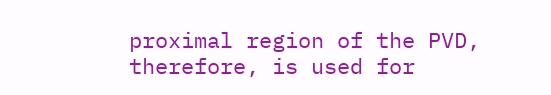proximal region of the PVD, therefore, is used for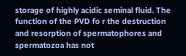storage of highly acidic seminal fluid. The function of the PVD fo r the destruction and resorption of spermatophores and spermatozoa has not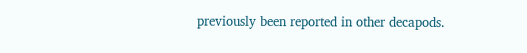previously been reported in other decapods.